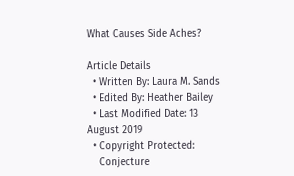What Causes Side Aches?

Article Details
  • Written By: Laura M. Sands
  • Edited By: Heather Bailey
  • Last Modified Date: 13 August 2019
  • Copyright Protected:
    Conjecture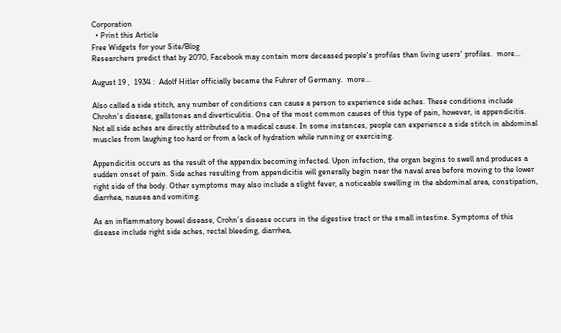Corporation
  • Print this Article
Free Widgets for your Site/Blog
Researchers predict that by 2070, Facebook may contain more deceased people's profiles than living users' profiles.  more...

August 19 ,  1934 :  Adolf Hitler officially became the Fuhrer of Germany.  more...

Also called a side stitch, any number of conditions can cause a person to experience side aches. These conditions include Chrohn’s disease, gallstones and diverticulitis. One of the most common causes of this type of pain, however, is appendicitis. Not all side aches are directly attributed to a medical cause. In some instances, people can experience a side stitch in abdominal muscles from laughing too hard or from a lack of hydration while running or exercising.

Appendicitis occurs as the result of the appendix becoming infected. Upon infection, the organ begins to swell and produces a sudden onset of pain. Side aches resulting from appendicitis will generally begin near the naval area before moving to the lower right side of the body. Other symptoms may also include a slight fever, a noticeable swelling in the abdominal area, constipation, diarrhea, nausea and vomiting.

As an inflammatory bowel disease, Crohn’s disease occurs in the digestive tract or the small intestine. Symptoms of this disease include right side aches, rectal bleeding, diarrhea,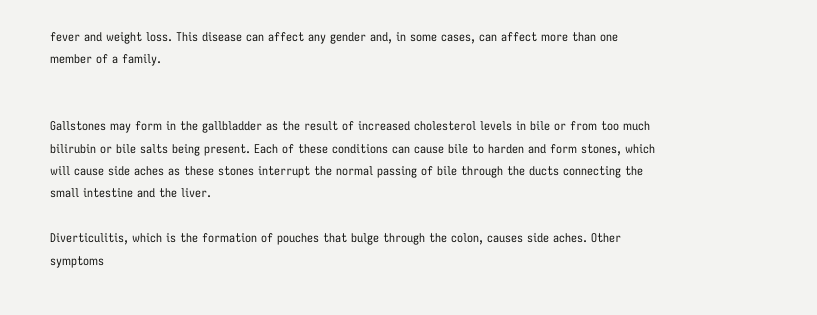fever and weight loss. This disease can affect any gender and, in some cases, can affect more than one member of a family.


Gallstones may form in the gallbladder as the result of increased cholesterol levels in bile or from too much bilirubin or bile salts being present. Each of these conditions can cause bile to harden and form stones, which will cause side aches as these stones interrupt the normal passing of bile through the ducts connecting the small intestine and the liver.

Diverticulitis, which is the formation of pouches that bulge through the colon, causes side aches. Other symptoms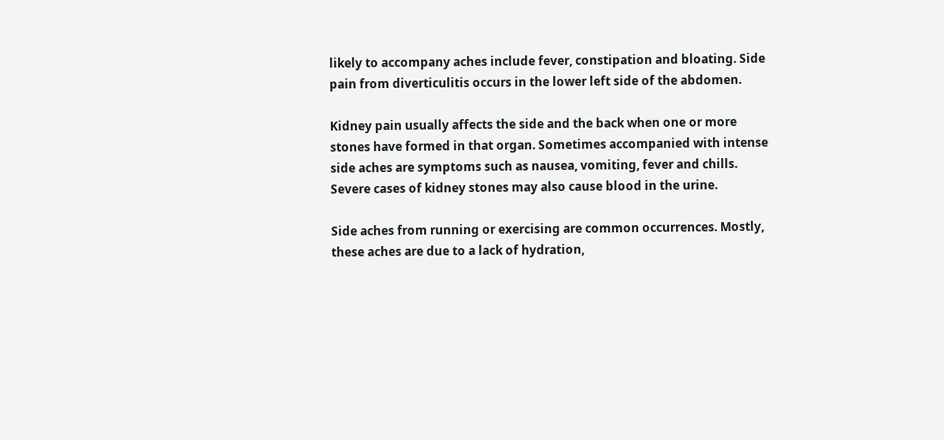likely to accompany aches include fever, constipation and bloating. Side pain from diverticulitis occurs in the lower left side of the abdomen.

Kidney pain usually affects the side and the back when one or more stones have formed in that organ. Sometimes accompanied with intense side aches are symptoms such as nausea, vomiting, fever and chills. Severe cases of kidney stones may also cause blood in the urine.

Side aches from running or exercising are common occurrences. Mostly, these aches are due to a lack of hydration,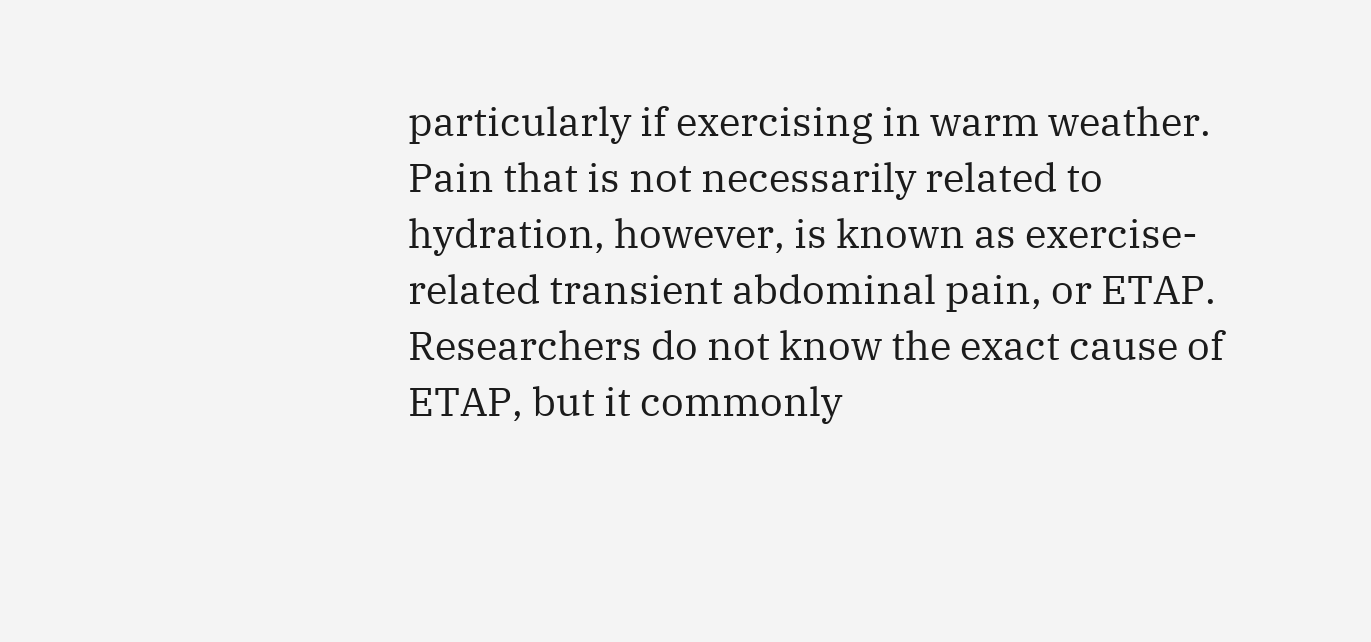particularly if exercising in warm weather. Pain that is not necessarily related to hydration, however, is known as exercise-related transient abdominal pain, or ETAP. Researchers do not know the exact cause of ETAP, but it commonly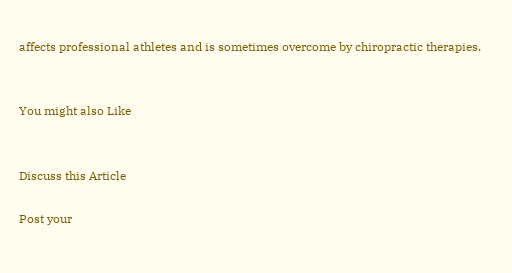affects professional athletes and is sometimes overcome by chiropractic therapies.


You might also Like


Discuss this Article

Post your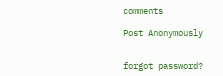comments

Post Anonymously


forgot password?